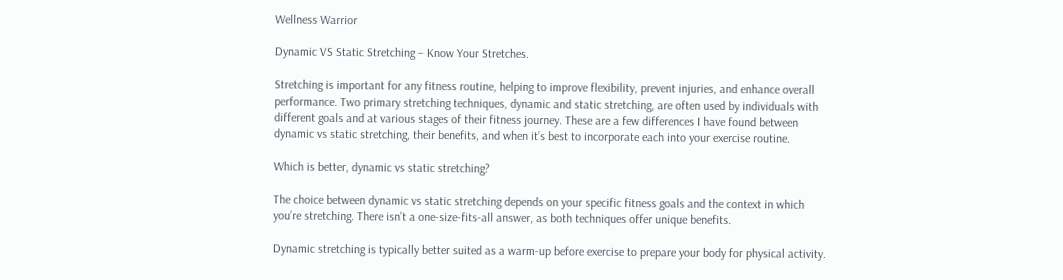Wellness Warrior

Dynamic VS Static Stretching – Know Your Stretches.

Stretching is important for any fitness routine, helping to improve flexibility, prevent injuries, and enhance overall performance. Two primary stretching techniques, dynamic and static stretching, are often used by individuals with different goals and at various stages of their fitness journey. These are a few differences I have found between dynamic vs static stretching, their benefits, and when it’s best to incorporate each into your exercise routine.

Which is better, dynamic vs static stretching?

The choice between dynamic vs static stretching depends on your specific fitness goals and the context in which you’re stretching. There isn’t a one-size-fits-all answer, as both techniques offer unique benefits.

Dynamic stretching is typically better suited as a warm-up before exercise to prepare your body for physical activity.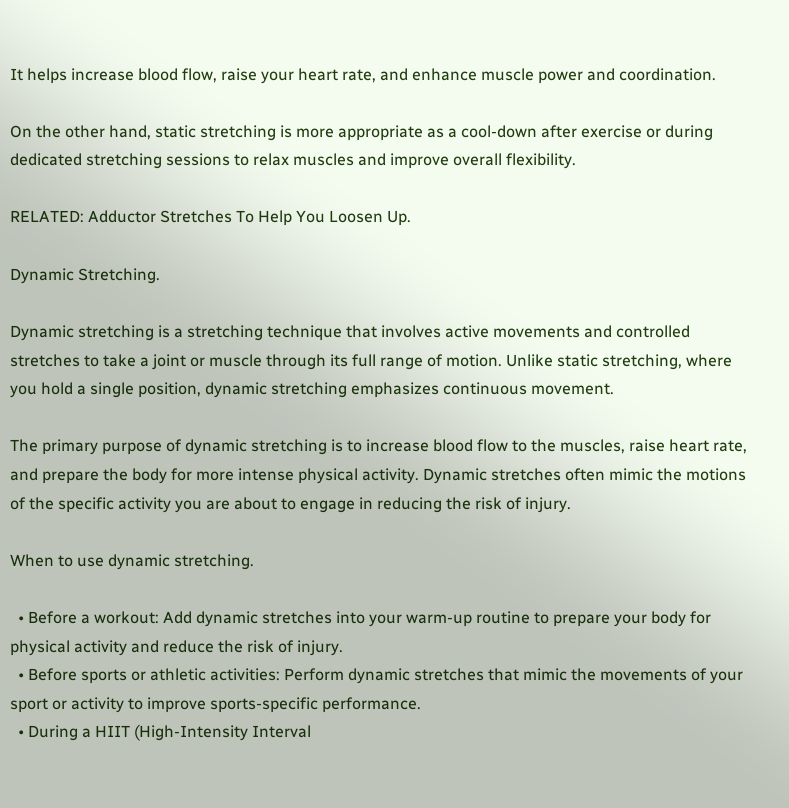It helps increase blood flow, raise your heart rate, and enhance muscle power and coordination.

On the other hand, static stretching is more appropriate as a cool-down after exercise or during dedicated stretching sessions to relax muscles and improve overall flexibility.

RELATED: Adductor Stretches To Help You Loosen Up.

Dynamic Stretching.

Dynamic stretching is a stretching technique that involves active movements and controlled stretches to take a joint or muscle through its full range of motion. Unlike static stretching, where you hold a single position, dynamic stretching emphasizes continuous movement.

The primary purpose of dynamic stretching is to increase blood flow to the muscles, raise heart rate, and prepare the body for more intense physical activity. Dynamic stretches often mimic the motions of the specific activity you are about to engage in reducing the risk of injury.

When to use dynamic stretching.

  • Before a workout: Add dynamic stretches into your warm-up routine to prepare your body for physical activity and reduce the risk of injury.
  • Before sports or athletic activities: Perform dynamic stretches that mimic the movements of your sport or activity to improve sports-specific performance.
  • During a HIIT (High-Intensity Interval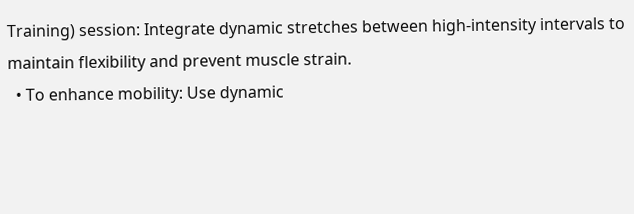Training) session: Integrate dynamic stretches between high-intensity intervals to maintain flexibility and prevent muscle strain.
  • To enhance mobility: Use dynamic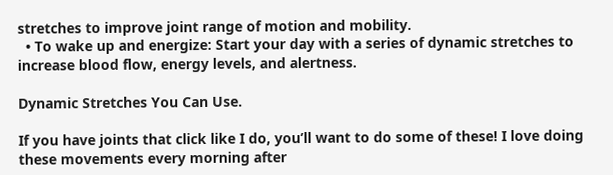stretches to improve joint range of motion and mobility.
  • To wake up and energize: Start your day with a series of dynamic stretches to increase blood flow, energy levels, and alertness.

Dynamic Stretches You Can Use.

If you have joints that click like I do, you’ll want to do some of these! I love doing these movements every morning after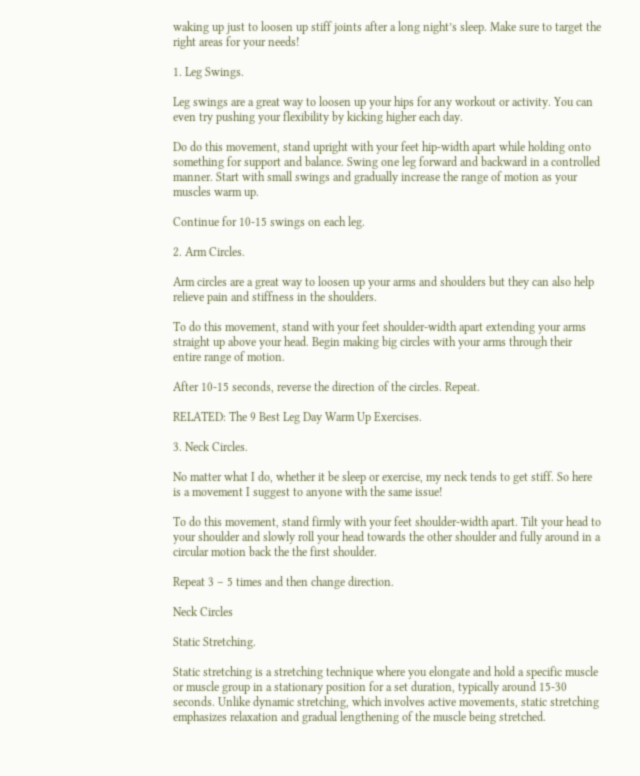waking up just to loosen up stiff joints after a long night’s sleep. Make sure to target the right areas for your needs!

1. Leg Swings.

Leg swings are a great way to loosen up your hips for any workout or activity. You can even try pushing your flexibility by kicking higher each day.

Do do this movement, stand upright with your feet hip-width apart while holding onto something for support and balance. Swing one leg forward and backward in a controlled manner. Start with small swings and gradually increase the range of motion as your muscles warm up.

Continue for 10-15 swings on each leg.

2. Arm Circles.

Arm circles are a great way to loosen up your arms and shoulders but they can also help relieve pain and stiffness in the shoulders.

To do this movement, stand with your feet shoulder-width apart extending your arms straight up above your head. Begin making big circles with your arms through their entire range of motion.

After 10-15 seconds, reverse the direction of the circles. Repeat.

RELATED: The 9 Best Leg Day Warm Up Exercises.

3. Neck Circles.

No matter what I do, whether it be sleep or exercise, my neck tends to get stiff. So here is a movement I suggest to anyone with the same issue!

To do this movement, stand firmly with your feet shoulder-width apart. Tilt your head to your shoulder and slowly roll your head towards the other shoulder and fully around in a circular motion back the the first shoulder.

Repeat 3 – 5 times and then change direction.

Neck Circles

Static Stretching.

Static stretching is a stretching technique where you elongate and hold a specific muscle or muscle group in a stationary position for a set duration, typically around 15-30 seconds. Unlike dynamic stretching, which involves active movements, static stretching emphasizes relaxation and gradual lengthening of the muscle being stretched.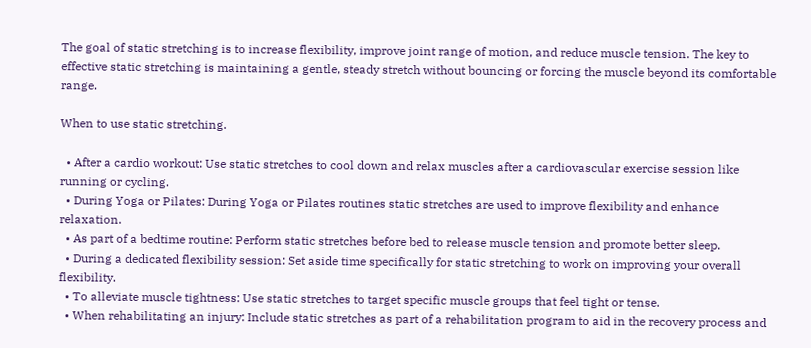The goal of static stretching is to increase flexibility, improve joint range of motion, and reduce muscle tension. The key to effective static stretching is maintaining a gentle, steady stretch without bouncing or forcing the muscle beyond its comfortable range.

When to use static stretching.

  • After a cardio workout: Use static stretches to cool down and relax muscles after a cardiovascular exercise session like running or cycling.
  • During Yoga or Pilates: During Yoga or Pilates routines static stretches are used to improve flexibility and enhance relaxation.
  • As part of a bedtime routine: Perform static stretches before bed to release muscle tension and promote better sleep.
  • During a dedicated flexibility session: Set aside time specifically for static stretching to work on improving your overall flexibility.
  • To alleviate muscle tightness: Use static stretches to target specific muscle groups that feel tight or tense.
  • When rehabilitating an injury: Include static stretches as part of a rehabilitation program to aid in the recovery process and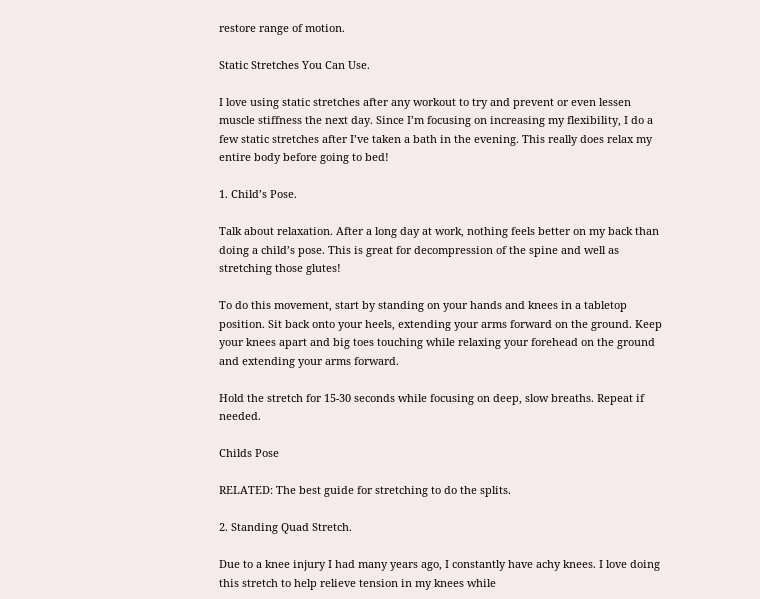restore range of motion.

Static Stretches You Can Use.

I love using static stretches after any workout to try and prevent or even lessen muscle stiffness the next day. Since I’m focusing on increasing my flexibility, I do a few static stretches after I’ve taken a bath in the evening. This really does relax my entire body before going to bed!

1. Child’s Pose.

Talk about relaxation. After a long day at work, nothing feels better on my back than doing a child’s pose. This is great for decompression of the spine and well as stretching those glutes!

To do this movement, start by standing on your hands and knees in a tabletop position. Sit back onto your heels, extending your arms forward on the ground. Keep your knees apart and big toes touching while relaxing your forehead on the ground and extending your arms forward.

Hold the stretch for 15-30 seconds while focusing on deep, slow breaths. Repeat if needed.

Childs Pose

RELATED: The best guide for stretching to do the splits.

2. Standing Quad Stretch.

Due to a knee injury I had many years ago, I constantly have achy knees. I love doing this stretch to help relieve tension in my knees while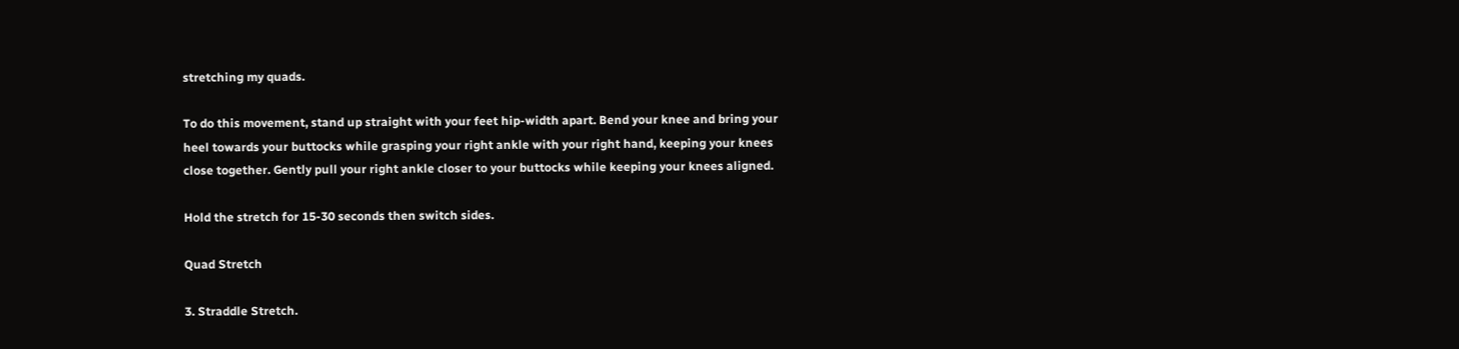stretching my quads.

To do this movement, stand up straight with your feet hip-width apart. Bend your knee and bring your heel towards your buttocks while grasping your right ankle with your right hand, keeping your knees close together. Gently pull your right ankle closer to your buttocks while keeping your knees aligned.

Hold the stretch for 15-30 seconds then switch sides.

Quad Stretch

3. Straddle Stretch.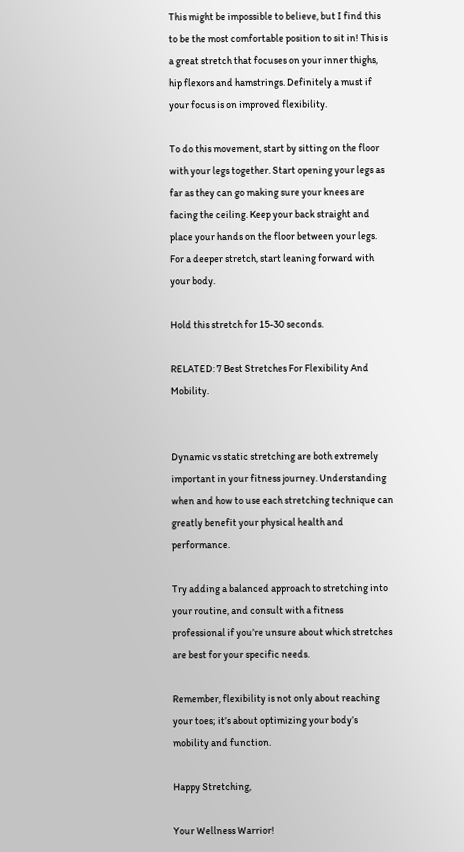This might be impossible to believe, but I find this to be the most comfortable position to sit in! This is a great stretch that focuses on your inner thighs, hip flexors and hamstrings. Definitely a must if your focus is on improved flexibility.

To do this movement, start by sitting on the floor with your legs together. Start opening your legs as far as they can go making sure your knees are facing the ceiling. Keep your back straight and place your hands on the floor between your legs. For a deeper stretch, start leaning forward with your body.

Hold this stretch for 15-30 seconds.

RELATED: 7 Best Stretches For Flexibility And Mobility.


Dynamic vs static stretching are both extremely important in your fitness journey. Understanding when and how to use each stretching technique can greatly benefit your physical health and performance.

Try adding a balanced approach to stretching into your routine, and consult with a fitness professional if you’re unsure about which stretches are best for your specific needs.

Remember, flexibility is not only about reaching your toes; it’s about optimizing your body’s mobility and function.

Happy Stretching,

Your Wellness Warrior!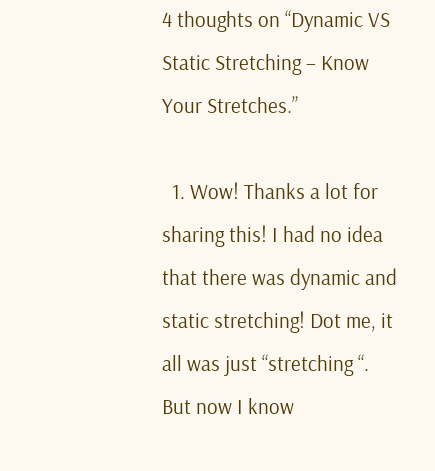4 thoughts on “Dynamic VS Static Stretching – Know Your Stretches.”

  1. Wow! Thanks a lot for sharing this! I had no idea that there was dynamic and static stretching! Dot me, it all was just “stretching “. But now I know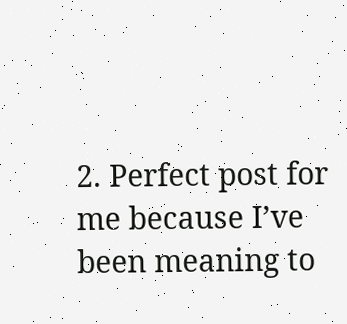2. Perfect post for me because I’ve been meaning to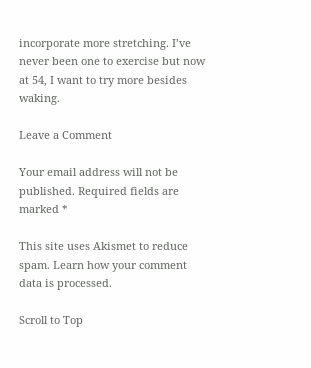incorporate more stretching. I’ve never been one to exercise but now at 54, I want to try more besides waking.

Leave a Comment

Your email address will not be published. Required fields are marked *

This site uses Akismet to reduce spam. Learn how your comment data is processed.

Scroll to Top